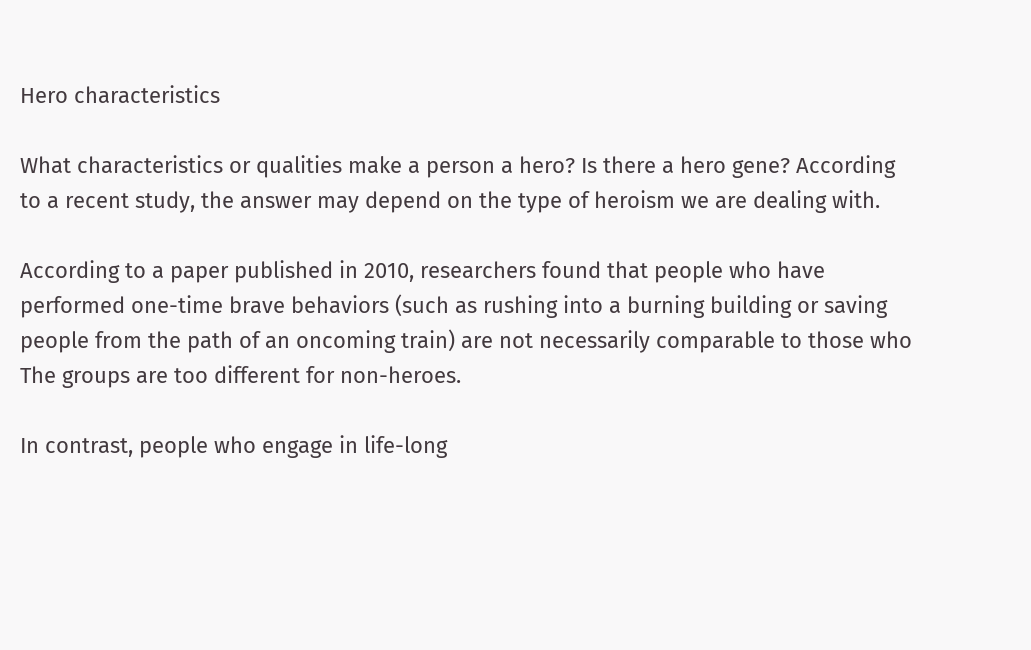Hero characteristics

What characteristics or qualities make a person a hero? Is there a hero gene? According to a recent study, the answer may depend on the type of heroism we are dealing with.

According to a paper published in 2010, researchers found that people who have performed one-time brave behaviors (such as rushing into a burning building or saving people from the path of an oncoming train) are not necessarily comparable to those who The groups are too different for non-heroes.

In contrast, people who engage in life-long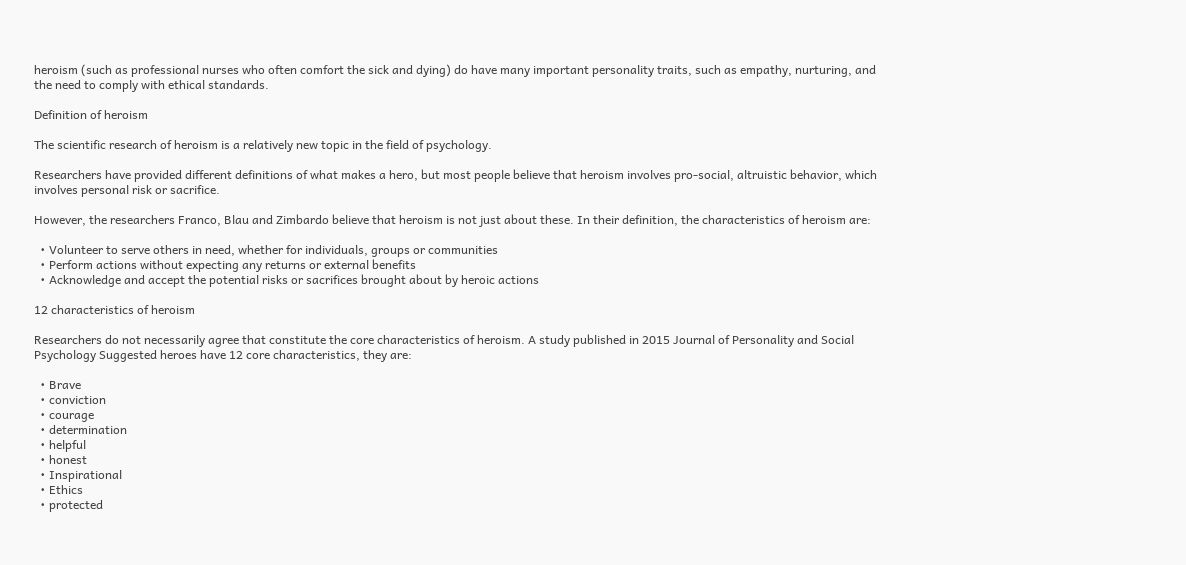heroism (such as professional nurses who often comfort the sick and dying) do have many important personality traits, such as empathy, nurturing, and the need to comply with ethical standards.

Definition of heroism

The scientific research of heroism is a relatively new topic in the field of psychology.

Researchers have provided different definitions of what makes a hero, but most people believe that heroism involves pro-social, altruistic behavior, which involves personal risk or sacrifice.

However, the researchers Franco, Blau and Zimbardo believe that heroism is not just about these. In their definition, the characteristics of heroism are:

  • Volunteer to serve others in need, whether for individuals, groups or communities
  • Perform actions without expecting any returns or external benefits
  • Acknowledge and accept the potential risks or sacrifices brought about by heroic actions

12 characteristics of heroism

Researchers do not necessarily agree that constitute the core characteristics of heroism. A study published in 2015 Journal of Personality and Social Psychology Suggested heroes have 12 core characteristics, they are:

  • Brave
  • conviction
  • courage
  • determination
  • helpful
  • honest
  • Inspirational
  • Ethics
  • protected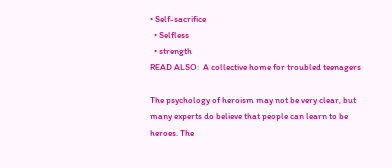• Self-sacrifice
  • Selfless
  • strength
READ ALSO:  A collective home for troubled teenagers

The psychology of heroism may not be very clear, but many experts do believe that people can learn to be heroes. The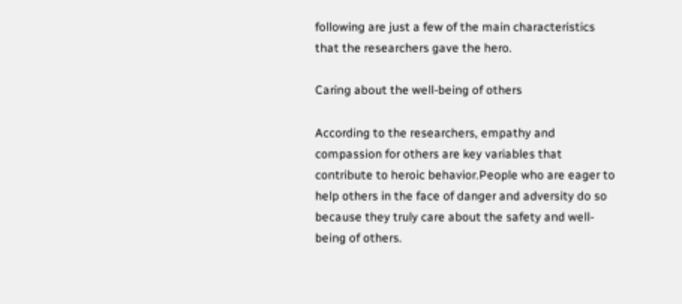following are just a few of the main characteristics that the researchers gave the hero.

Caring about the well-being of others

According to the researchers, empathy and compassion for others are key variables that contribute to heroic behavior.People who are eager to help others in the face of danger and adversity do so because they truly care about the safety and well-being of others.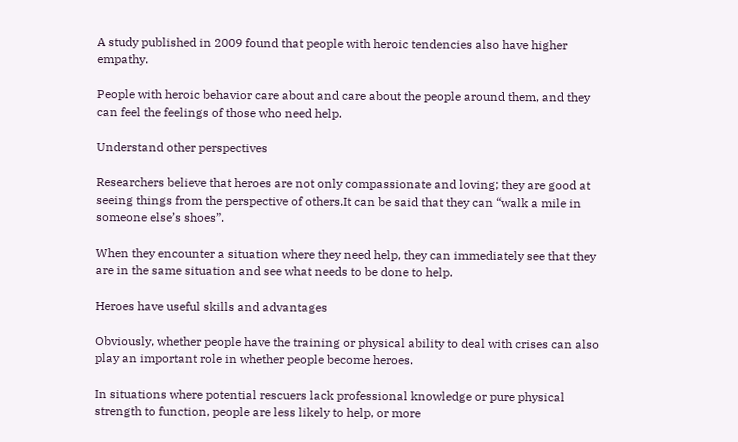A study published in 2009 found that people with heroic tendencies also have higher empathy.

People with heroic behavior care about and care about the people around them, and they can feel the feelings of those who need help.

Understand other perspectives

Researchers believe that heroes are not only compassionate and loving; they are good at seeing things from the perspective of others.It can be said that they can “walk a mile in someone else’s shoes”.

When they encounter a situation where they need help, they can immediately see that they are in the same situation and see what needs to be done to help.

Heroes have useful skills and advantages

Obviously, whether people have the training or physical ability to deal with crises can also play an important role in whether people become heroes.

In situations where potential rescuers lack professional knowledge or pure physical strength to function, people are less likely to help, or more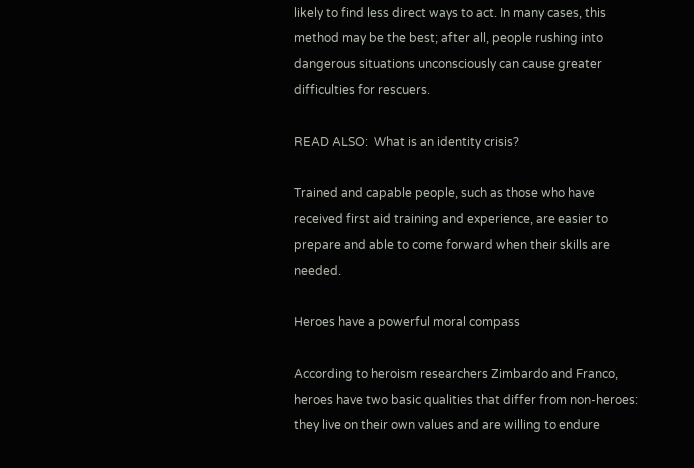likely to find less direct ways to act. In many cases, this method may be the best; after all, people rushing into dangerous situations unconsciously can cause greater difficulties for rescuers.

READ ALSO:  What is an identity crisis?

Trained and capable people, such as those who have received first aid training and experience, are easier to prepare and able to come forward when their skills are needed.

Heroes have a powerful moral compass

According to heroism researchers Zimbardo and Franco, heroes have two basic qualities that differ from non-heroes: they live on their own values and are willing to endure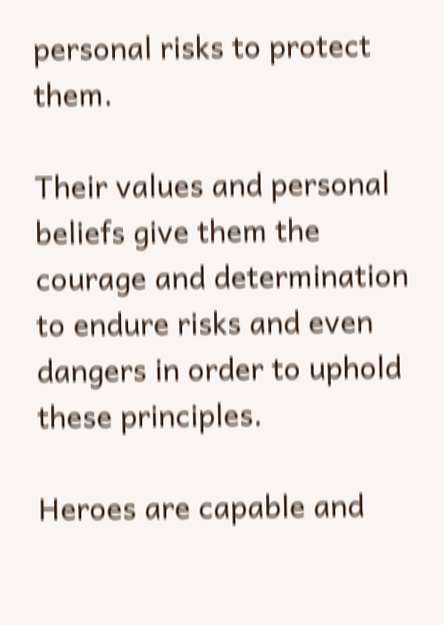personal risks to protect them.

Their values and personal beliefs give them the courage and determination to endure risks and even dangers in order to uphold these principles.

Heroes are capable and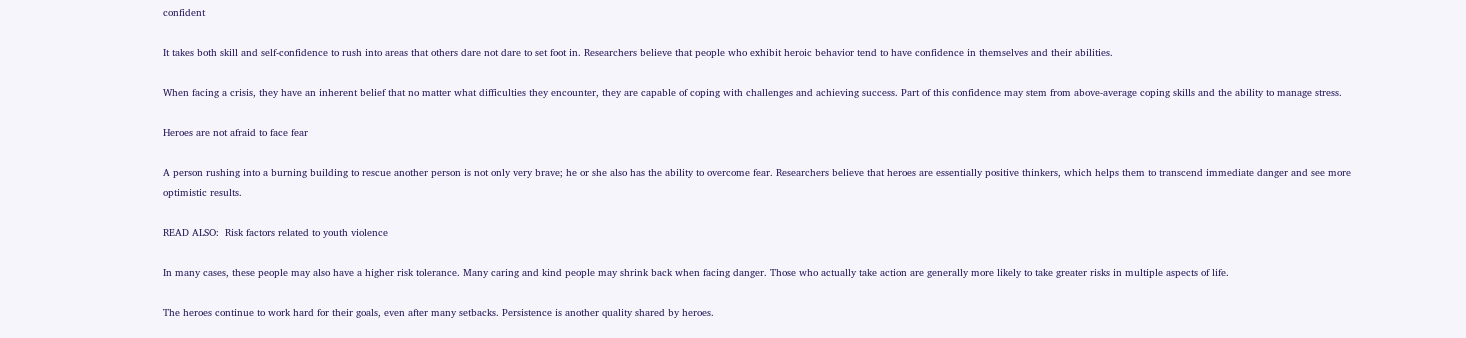confident

It takes both skill and self-confidence to rush into areas that others dare not dare to set foot in. Researchers believe that people who exhibit heroic behavior tend to have confidence in themselves and their abilities.

When facing a crisis, they have an inherent belief that no matter what difficulties they encounter, they are capable of coping with challenges and achieving success. Part of this confidence may stem from above-average coping skills and the ability to manage stress.

Heroes are not afraid to face fear

A person rushing into a burning building to rescue another person is not only very brave; he or she also has the ability to overcome fear. Researchers believe that heroes are essentially positive thinkers, which helps them to transcend immediate danger and see more optimistic results.

READ ALSO:  Risk factors related to youth violence

In many cases, these people may also have a higher risk tolerance. Many caring and kind people may shrink back when facing danger. Those who actually take action are generally more likely to take greater risks in multiple aspects of life.

The heroes continue to work hard for their goals, even after many setbacks. Persistence is another quality shared by heroes.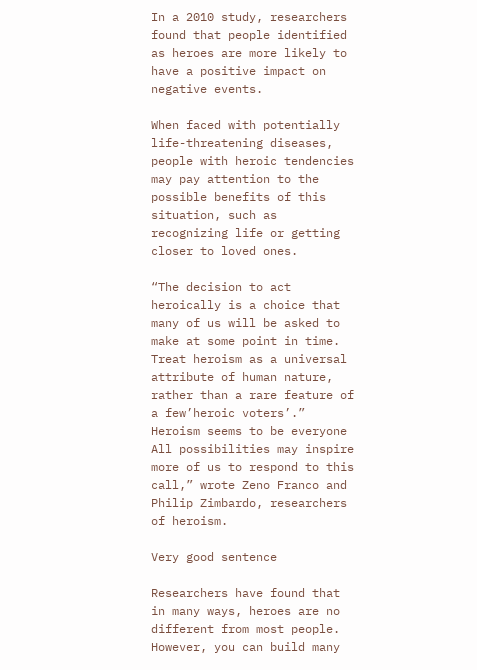In a 2010 study, researchers found that people identified as heroes are more likely to have a positive impact on negative events.

When faced with potentially life-threatening diseases, people with heroic tendencies may pay attention to the possible benefits of this situation, such as recognizing life or getting closer to loved ones.

“The decision to act heroically is a choice that many of us will be asked to make at some point in time. Treat heroism as a universal attribute of human nature, rather than a rare feature of a few’heroic voters’.” Heroism seems to be everyone All possibilities may inspire more of us to respond to this call,” wrote Zeno Franco and Philip Zimbardo, researchers of heroism.

Very good sentence

Researchers have found that in many ways, heroes are no different from most people. However, you can build many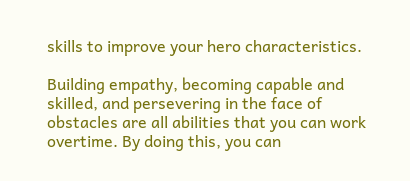skills to improve your hero characteristics.

Building empathy, becoming capable and skilled, and persevering in the face of obstacles are all abilities that you can work overtime. By doing this, you can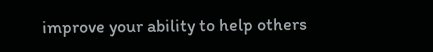improve your ability to help others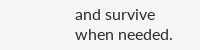and survive when needed.